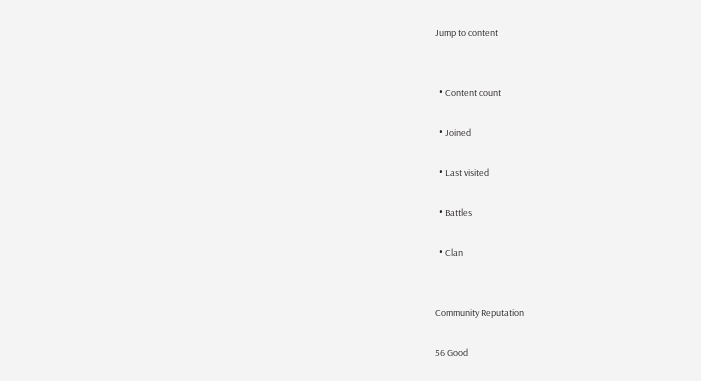Jump to content


  • Content count

  • Joined

  • Last visited

  • Battles

  • Clan


Community Reputation

56 Good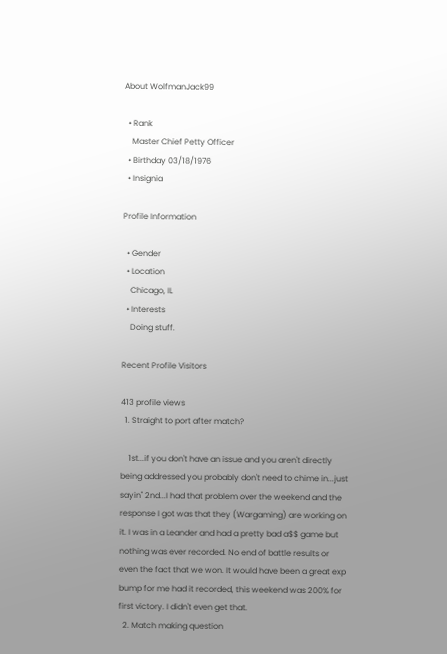About WolfmanJack99

  • Rank
    Master Chief Petty Officer
  • Birthday 03/18/1976
  • Insignia

Profile Information

  • Gender
  • Location
    Chicago, IL
  • Interests
    Doing stuff.

Recent Profile Visitors

413 profile views
  1. Straight to port after match?

    1st...if you don't have an issue and you aren't directly being addressed you probably don't need to chime in...just sayin" 2nd...I had that problem over the weekend and the response I got was that they (Wargaming) are working on it. I was in a Leander and had a pretty bad a$$ game but nothing was ever recorded. No end of battle results or even the fact that we won. It would have been a great exp bump for me had it recorded, this weekend was 200% for first victory. I didn't even get that.
  2. Match making question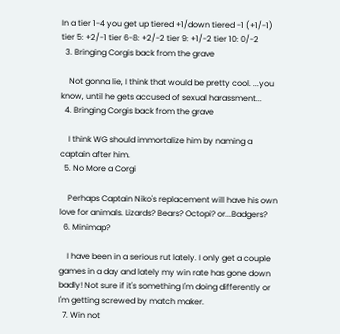In a tier 1-4 you get up tiered +1/down tiered -1 (+1/-1) tier 5: +2/-1 tier 6-8: +2/-2 tier 9: +1/-2 tier 10: 0/-2
  3. Bringing Corgis back from the grave

    Not gonna lie, I think that would be pretty cool. ...you know, until he gets accused of sexual harassment...
  4. Bringing Corgis back from the grave

    I think WG should immortalize him by naming a captain after him.
  5. No More a Corgi

    Perhaps Captain Niko's replacement will have his own love for animals. Lizards? Bears? Octopi? or...Badgers?
  6. Minimap?

    I have been in a serious rut lately. I only get a couple games in a day and lately my win rate has gone down badly! Not sure if it's something I'm doing differently or I'm getting screwed by match maker.
  7. Win not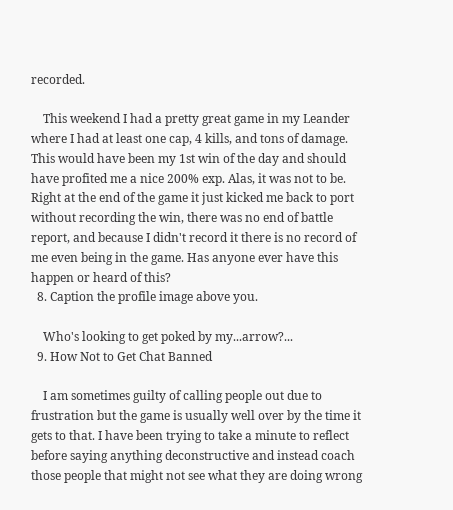recorded.

    This weekend I had a pretty great game in my Leander where I had at least one cap, 4 kills, and tons of damage. This would have been my 1st win of the day and should have profited me a nice 200% exp. Alas, it was not to be. Right at the end of the game it just kicked me back to port without recording the win, there was no end of battle report, and because I didn't record it there is no record of me even being in the game. Has anyone ever have this happen or heard of this?
  8. Caption the profile image above you.

    Who's looking to get poked by my...arrow?...
  9. How Not to Get Chat Banned

    I am sometimes guilty of calling people out due to frustration but the game is usually well over by the time it gets to that. I have been trying to take a minute to reflect before saying anything deconstructive and instead coach those people that might not see what they are doing wrong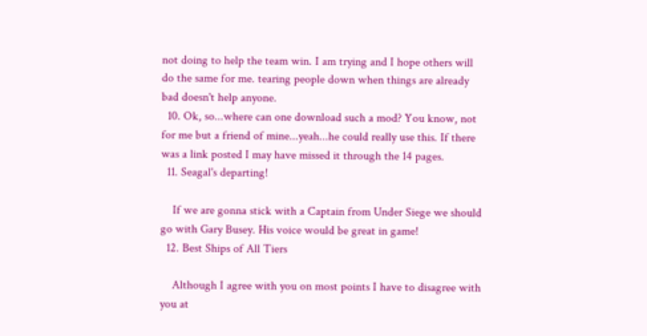not doing to help the team win. I am trying and I hope others will do the same for me. tearing people down when things are already bad doesn't help anyone.
  10. Ok, so...where can one download such a mod? You know, not for me but a friend of mine...yeah...he could really use this. If there was a link posted I may have missed it through the 14 pages.
  11. Seagal's departing!

    If we are gonna stick with a Captain from Under Siege we should go with Gary Busey. His voice would be great in game!
  12. Best Ships of All Tiers

    Although I agree with you on most points I have to disagree with you at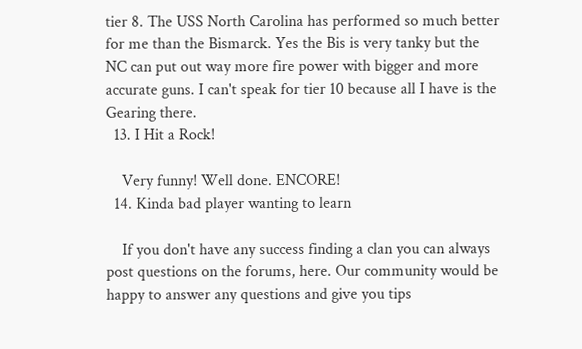tier 8. The USS North Carolina has performed so much better for me than the Bismarck. Yes the Bis is very tanky but the NC can put out way more fire power with bigger and more accurate guns. I can't speak for tier 10 because all I have is the Gearing there.
  13. I Hit a Rock!

    Very funny! Well done. ENCORE!
  14. Kinda bad player wanting to learn

    If you don't have any success finding a clan you can always post questions on the forums, here. Our community would be happy to answer any questions and give you tips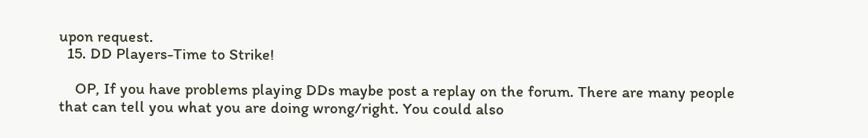upon request.
  15. DD Players-Time to Strike!

    OP, If you have problems playing DDs maybe post a replay on the forum. There are many people that can tell you what you are doing wrong/right. You could also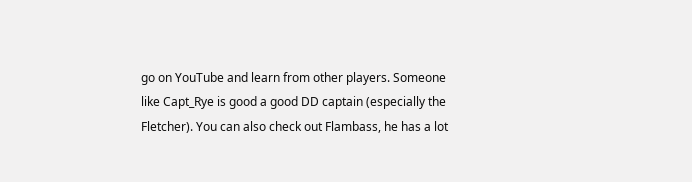go on YouTube and learn from other players. Someone like Capt_Rye is good a good DD captain (especially the Fletcher). You can also check out Flambass, he has a lot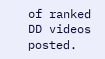of ranked DD videos posted.